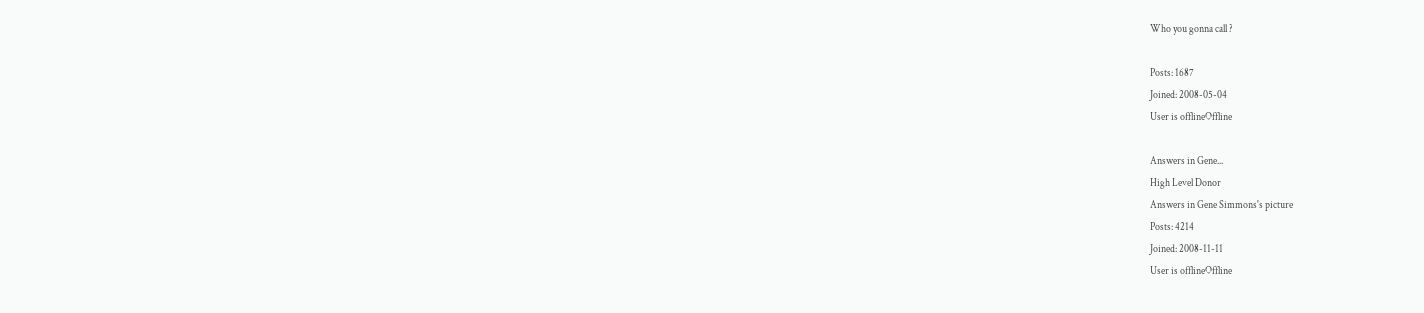Who you gonna call ?

Posts: 1687
Joined: 2008-05-04
User is offlineOffline

Answers in Gene...
High Level Donor
Answers in Gene Simmons's picture
Posts: 4214
Joined: 2008-11-11
User is offlineOffline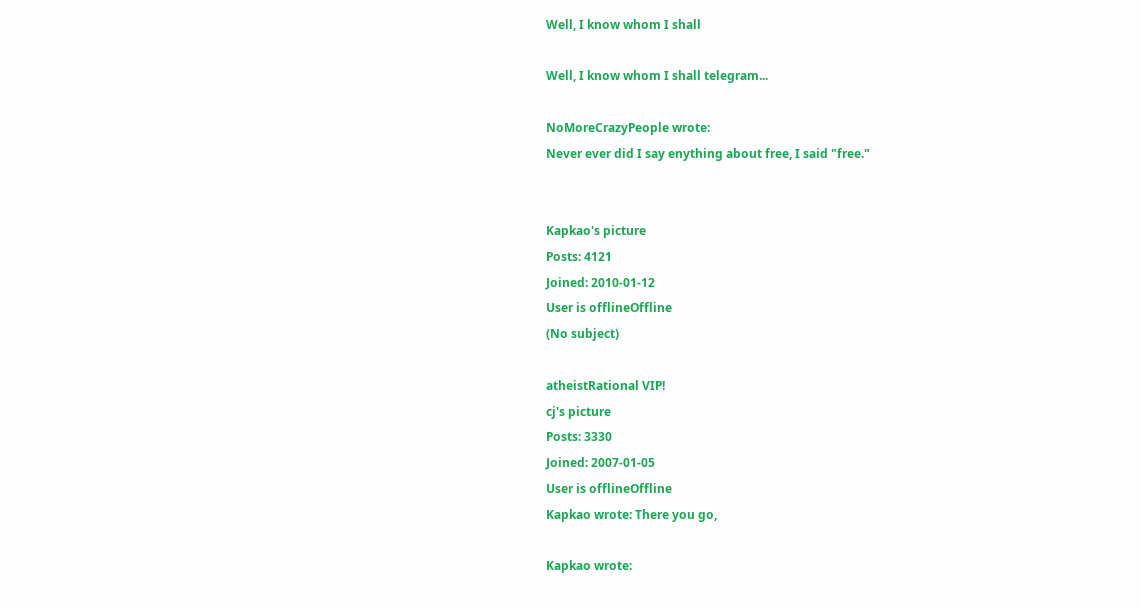Well, I know whom I shall

Well, I know whom I shall telegram...

NoMoreCrazyPeople wrote:
Never ever did I say enything about free, I said "free."


Kapkao's picture
Posts: 4121
Joined: 2010-01-12
User is offlineOffline
(No subject)

atheistRational VIP!
cj's picture
Posts: 3330
Joined: 2007-01-05
User is offlineOffline
Kapkao wrote: There you go,

Kapkao wrote: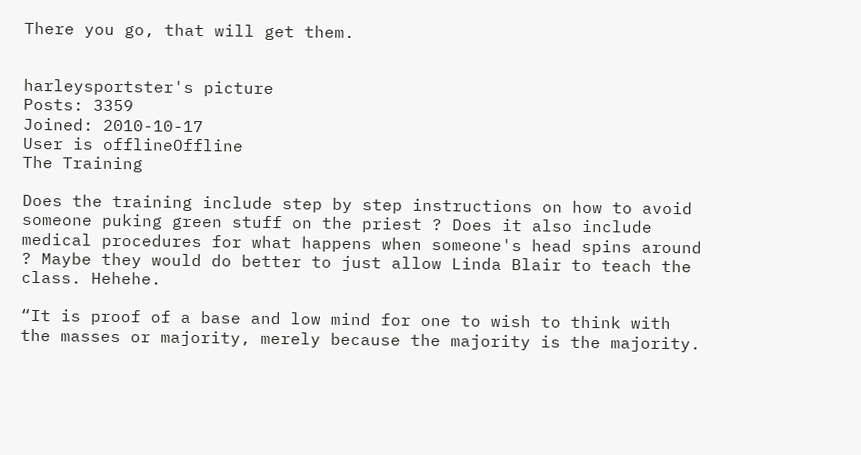There you go, that will get them.


harleysportster's picture
Posts: 3359
Joined: 2010-10-17
User is offlineOffline
The Training

Does the training include step by step instructions on how to avoid someone puking green stuff on the priest ? Does it also include medical procedures for what happens when someone's head spins around ? Maybe they would do better to just allow Linda Blair to teach the class. Hehehe.

“It is proof of a base and low mind for one to wish to think with the masses or majority, merely because the majority is the majority.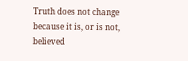Truth does not change because it is, or is not, believed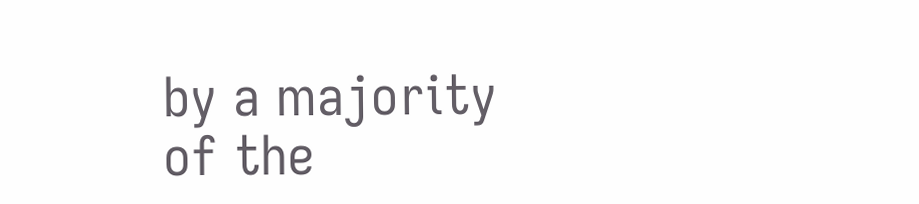by a majority of the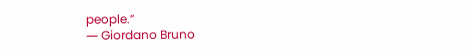people.”
― Giordano Bruno